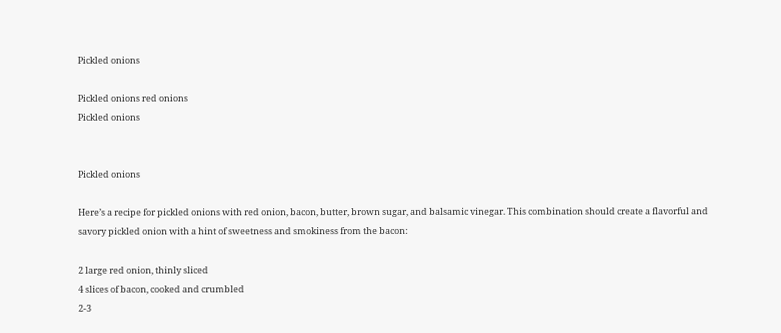Pickled onions

Pickled onions red onions
Pickled onions


Pickled onions

Here’s a recipe for pickled onions with red onion, bacon, butter, brown sugar, and balsamic vinegar. This combination should create a flavorful and savory pickled onion with a hint of sweetness and smokiness from the bacon:

2 large red onion, thinly sliced
4 slices of bacon, cooked and crumbled
2-3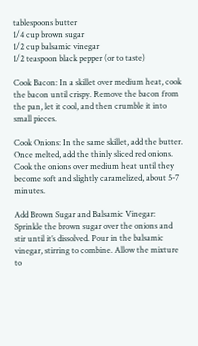tablespoons butter
1/4 cup brown sugar
1/2 cup balsamic vinegar
1/2 teaspoon black pepper (or to taste)

Cook Bacon: In a skillet over medium heat, cook the bacon until crispy. Remove the bacon from the pan, let it cool, and then crumble it into small pieces.

Cook Onions: In the same skillet, add the butter. Once melted, add the thinly sliced red onions. Cook the onions over medium heat until they become soft and slightly caramelized, about 5-7 minutes.

Add Brown Sugar and Balsamic Vinegar: Sprinkle the brown sugar over the onions and stir until it’s dissolved. Pour in the balsamic vinegar, stirring to combine. Allow the mixture to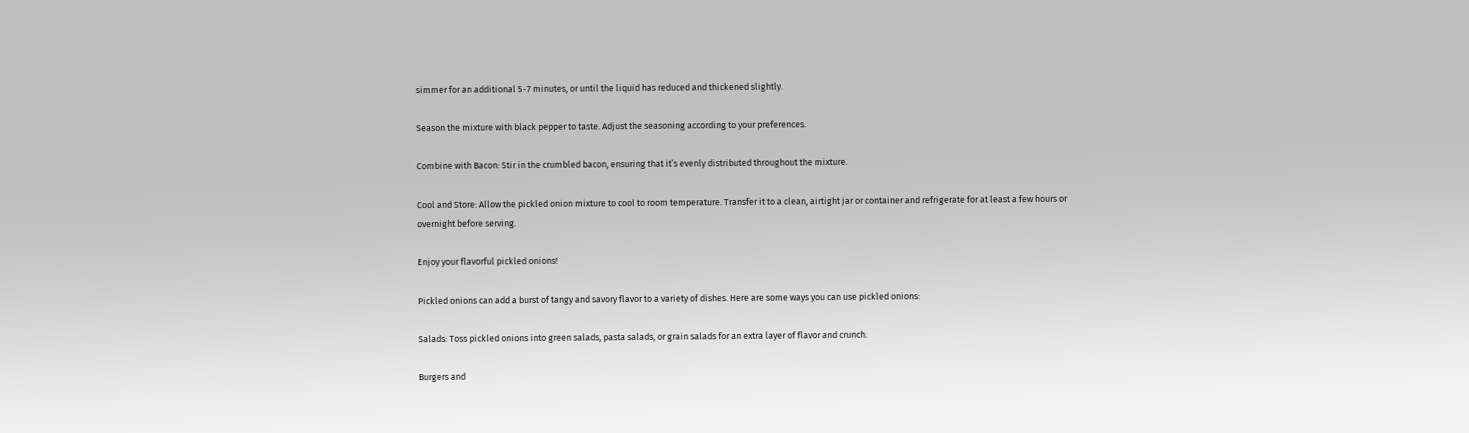simmer for an additional 5-7 minutes, or until the liquid has reduced and thickened slightly.

Season the mixture with black pepper to taste. Adjust the seasoning according to your preferences.

Combine with Bacon: Stir in the crumbled bacon, ensuring that it’s evenly distributed throughout the mixture.

Cool and Store: Allow the pickled onion mixture to cool to room temperature. Transfer it to a clean, airtight jar or container and refrigerate for at least a few hours or overnight before serving.

Enjoy your flavorful pickled onions!

Pickled onions can add a burst of tangy and savory flavor to a variety of dishes. Here are some ways you can use pickled onions:

Salads: Toss pickled onions into green salads, pasta salads, or grain salads for an extra layer of flavor and crunch.

Burgers and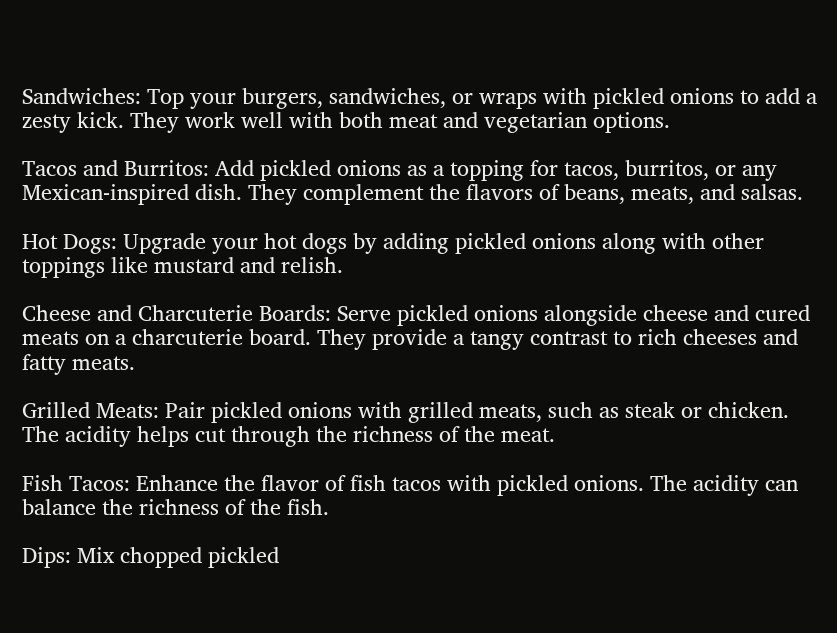Sandwiches: Top your burgers, sandwiches, or wraps with pickled onions to add a zesty kick. They work well with both meat and vegetarian options.

Tacos and Burritos: Add pickled onions as a topping for tacos, burritos, or any Mexican-inspired dish. They complement the flavors of beans, meats, and salsas.

Hot Dogs: Upgrade your hot dogs by adding pickled onions along with other toppings like mustard and relish.

Cheese and Charcuterie Boards: Serve pickled onions alongside cheese and cured meats on a charcuterie board. They provide a tangy contrast to rich cheeses and fatty meats.

Grilled Meats: Pair pickled onions with grilled meats, such as steak or chicken. The acidity helps cut through the richness of the meat.

Fish Tacos: Enhance the flavor of fish tacos with pickled onions. The acidity can balance the richness of the fish.

Dips: Mix chopped pickled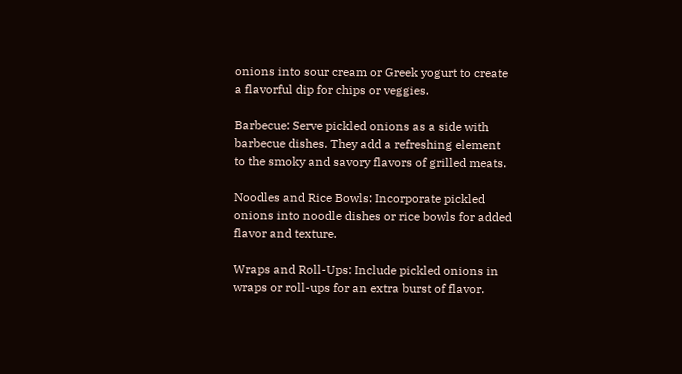onions into sour cream or Greek yogurt to create a flavorful dip for chips or veggies.

Barbecue: Serve pickled onions as a side with barbecue dishes. They add a refreshing element to the smoky and savory flavors of grilled meats.

Noodles and Rice Bowls: Incorporate pickled onions into noodle dishes or rice bowls for added flavor and texture.

Wraps and Roll-Ups: Include pickled onions in wraps or roll-ups for an extra burst of flavor.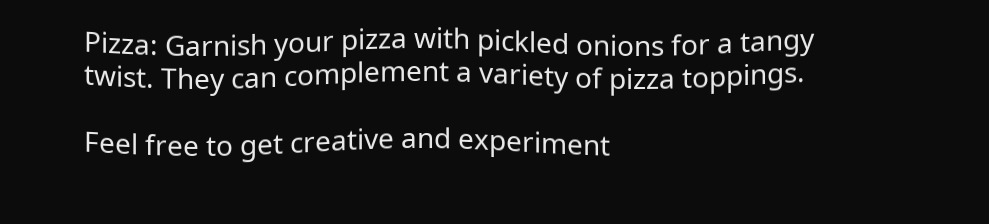Pizza: Garnish your pizza with pickled onions for a tangy twist. They can complement a variety of pizza toppings.

Feel free to get creative and experiment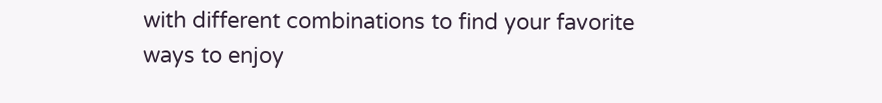with different combinations to find your favorite ways to enjoy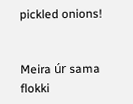pickled onions!


Meira úr sama flokki